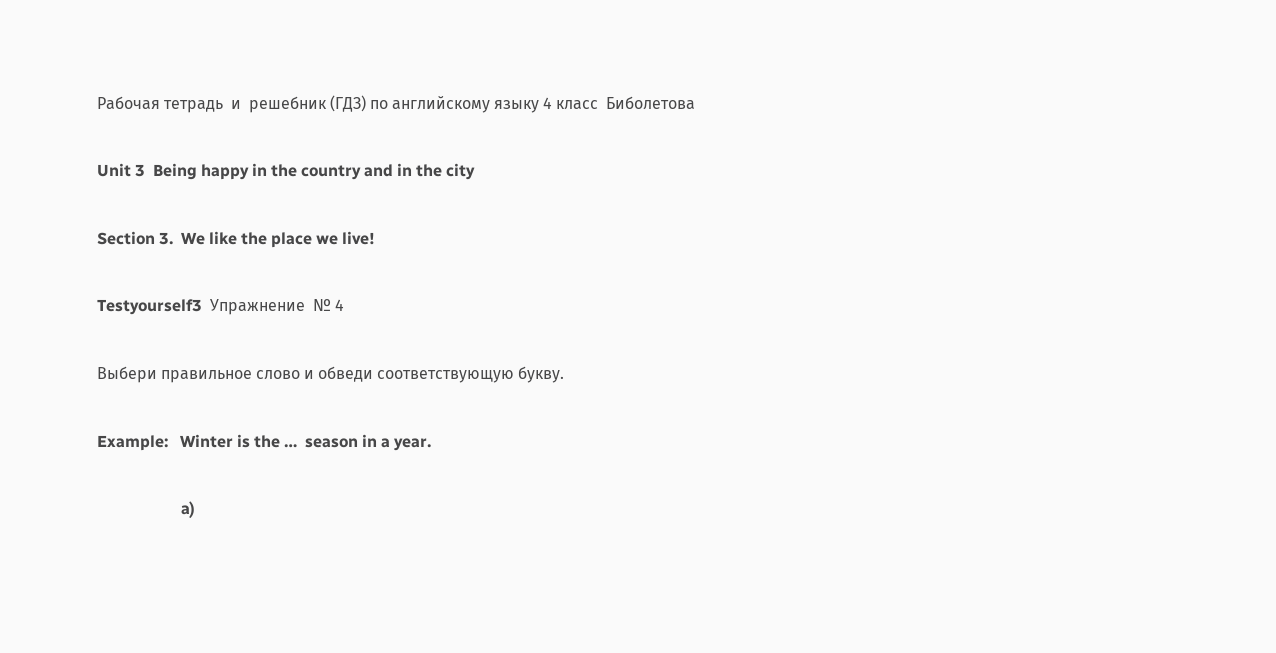Рабочая тетрадь  и  решебник (ГДЗ) по английскому языку 4 класс  Биболетова

Unit 3  Being happy in the country and in the city

Section 3.  We like the place we live!

Testyourself3  Упражнение  № 4

Выбери правильное слово и обведи соответствующую букву.

Example:   Winter is the …  season in a year.

                     a)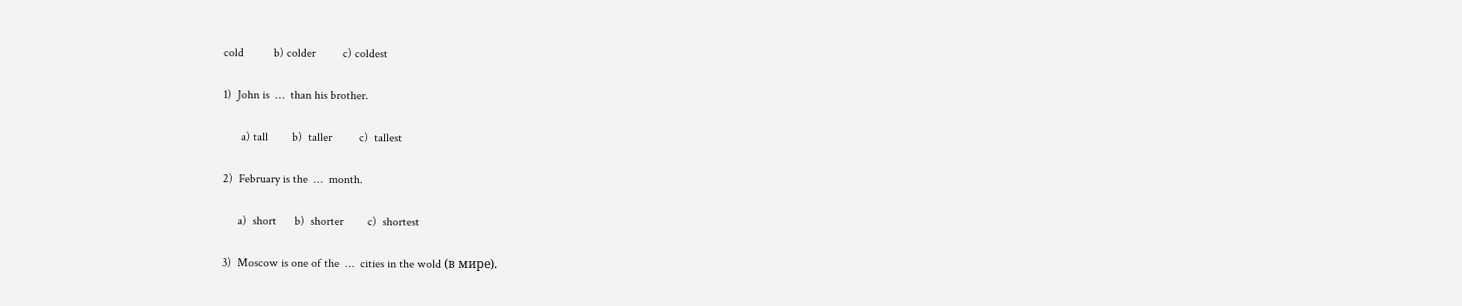cold          b) colder         c) coldest

1)  John is  …  than his brother.

      a) tall        b)  taller         c)  tallest

2)  February is the  …  month.

     a)  short      b)  shorter        c)  shortest

3)  Moscow is one of the  …  cities in the wold (в мире).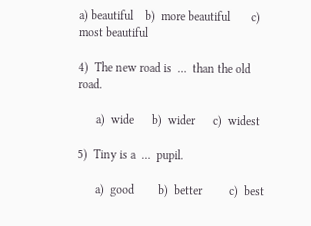a) beautiful    b)  more beautiful       c)  most beautiful

4)  The new road is  …  than the old road.

      a)  wide      b)  wider      c)  widest

5)  Tiny is a  …  pupil.

      a)  good        b)  better         c)  best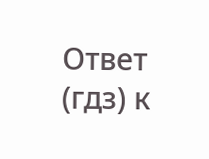Ответ (гдз) к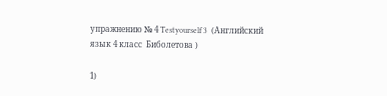упражнению № 4 Testyourself 3  (Английский язык 4 класс  Биболетова )

1)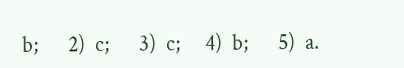b;      2)  c;      3)  c;     4)  b;      5)  a.